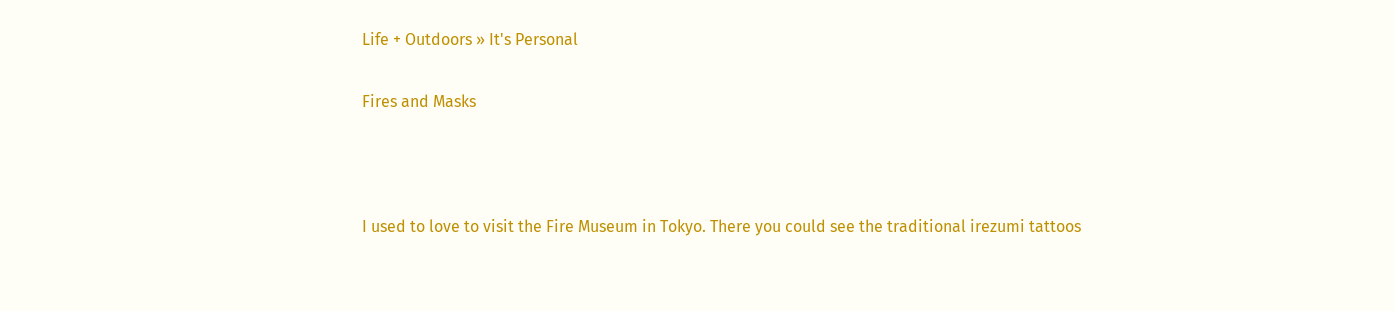Life + Outdoors » It's Personal

Fires and Masks



I used to love to visit the Fire Museum in Tokyo. There you could see the traditional irezumi tattoos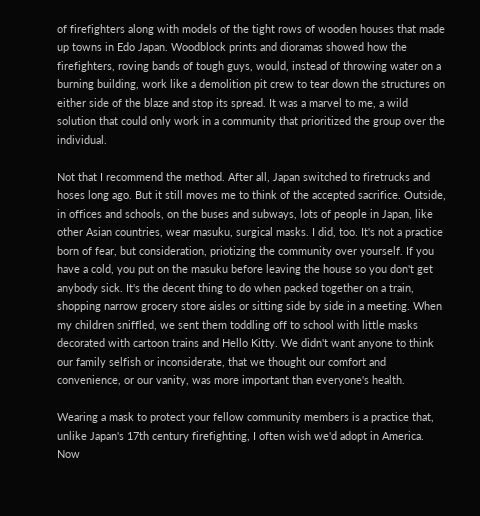of firefighters along with models of the tight rows of wooden houses that made up towns in Edo Japan. Woodblock prints and dioramas showed how the firefighters, roving bands of tough guys, would, instead of throwing water on a burning building, work like a demolition pit crew to tear down the structures on either side of the blaze and stop its spread. It was a marvel to me, a wild solution that could only work in a community that prioritized the group over the individual.

Not that I recommend the method. After all, Japan switched to firetrucks and hoses long ago. But it still moves me to think of the accepted sacrifice. Outside, in offices and schools, on the buses and subways, lots of people in Japan, like other Asian countries, wear masuku, surgical masks. I did, too. It's not a practice born of fear, but consideration, priotizing the community over yourself. If you have a cold, you put on the masuku before leaving the house so you don't get anybody sick. It's the decent thing to do when packed together on a train, shopping narrow grocery store aisles or sitting side by side in a meeting. When my children sniffled, we sent them toddling off to school with little masks decorated with cartoon trains and Hello Kitty. We didn't want anyone to think our family selfish or inconsiderate, that we thought our comfort and convenience, or our vanity, was more important than everyone's health.

Wearing a mask to protect your fellow community members is a practice that, unlike Japan's 17th century firefighting, I often wish we'd adopt in America. Now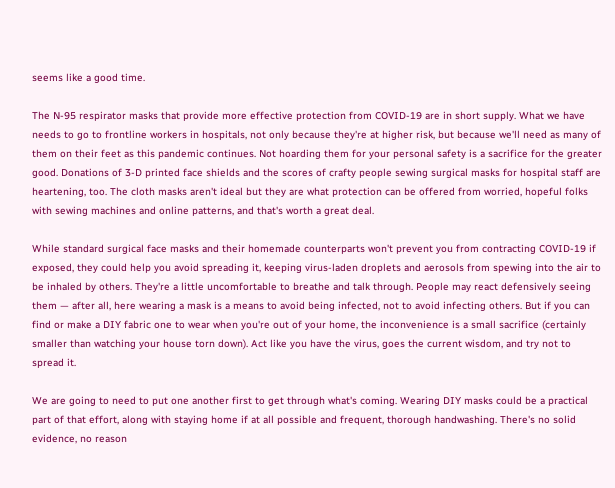seems like a good time.

The N-95 respirator masks that provide more effective protection from COVID-19 are in short supply. What we have needs to go to frontline workers in hospitals, not only because they're at higher risk, but because we'll need as many of them on their feet as this pandemic continues. Not hoarding them for your personal safety is a sacrifice for the greater good. Donations of 3-D printed face shields and the scores of crafty people sewing surgical masks for hospital staff are heartening, too. The cloth masks aren't ideal but they are what protection can be offered from worried, hopeful folks with sewing machines and online patterns, and that's worth a great deal.

While standard surgical face masks and their homemade counterparts won't prevent you from contracting COVID-19 if exposed, they could help you avoid spreading it, keeping virus-laden droplets and aerosols from spewing into the air to be inhaled by others. They're a little uncomfortable to breathe and talk through. People may react defensively seeing them — after all, here wearing a mask is a means to avoid being infected, not to avoid infecting others. But if you can find or make a DIY fabric one to wear when you're out of your home, the inconvenience is a small sacrifice (certainly smaller than watching your house torn down). Act like you have the virus, goes the current wisdom, and try not to spread it.

We are going to need to put one another first to get through what's coming. Wearing DIY masks could be a practical part of that effort, along with staying home if at all possible and frequent, thorough handwashing. There's no solid evidence, no reason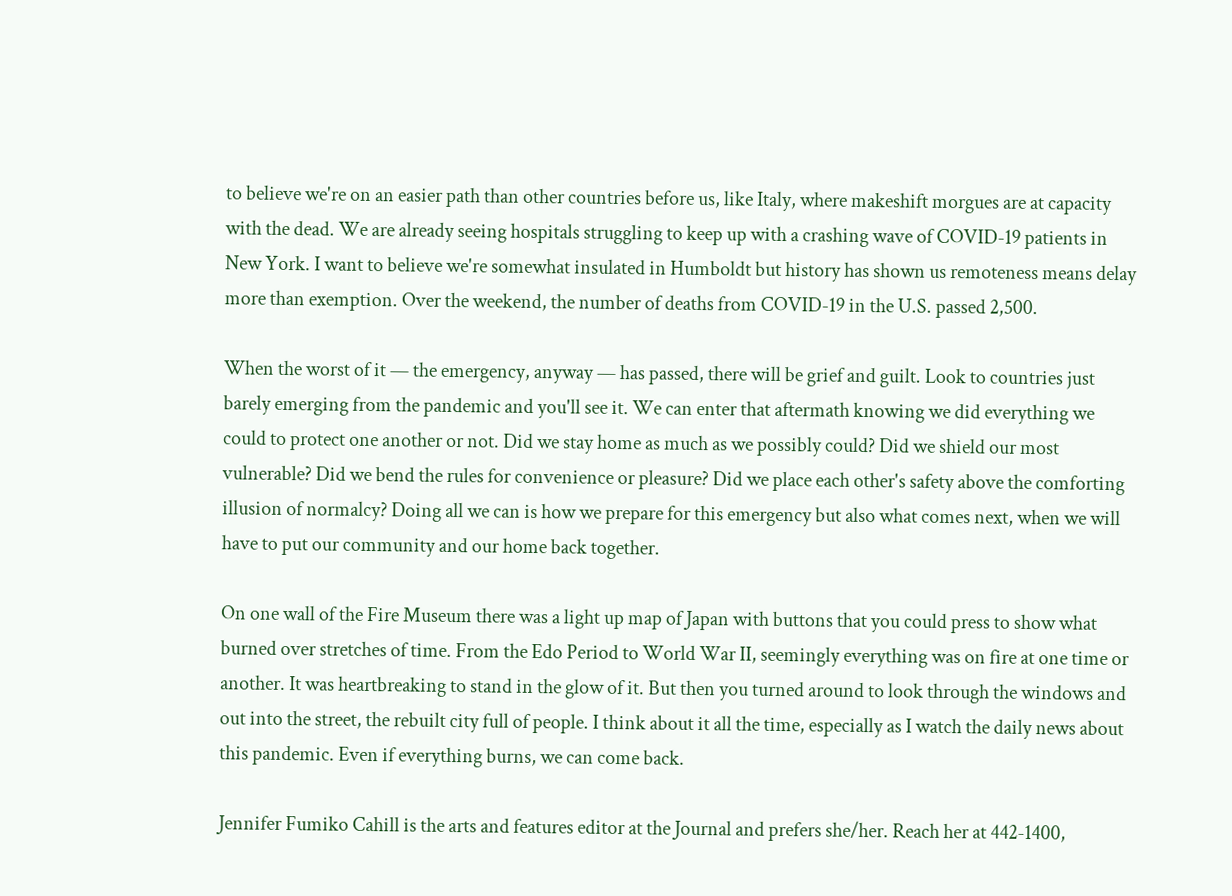to believe we're on an easier path than other countries before us, like Italy, where makeshift morgues are at capacity with the dead. We are already seeing hospitals struggling to keep up with a crashing wave of COVID-19 patients in New York. I want to believe we're somewhat insulated in Humboldt but history has shown us remoteness means delay more than exemption. Over the weekend, the number of deaths from COVID-19 in the U.S. passed 2,500.

When the worst of it — the emergency, anyway — has passed, there will be grief and guilt. Look to countries just barely emerging from the pandemic and you'll see it. We can enter that aftermath knowing we did everything we could to protect one another or not. Did we stay home as much as we possibly could? Did we shield our most vulnerable? Did we bend the rules for convenience or pleasure? Did we place each other's safety above the comforting illusion of normalcy? Doing all we can is how we prepare for this emergency but also what comes next, when we will have to put our community and our home back together.

On one wall of the Fire Museum there was a light up map of Japan with buttons that you could press to show what burned over stretches of time. From the Edo Period to World War II, seemingly everything was on fire at one time or another. It was heartbreaking to stand in the glow of it. But then you turned around to look through the windows and out into the street, the rebuilt city full of people. I think about it all the time, especially as I watch the daily news about this pandemic. Even if everything burns, we can come back.

Jennifer Fumiko Cahill is the arts and features editor at the Journal and prefers she/her. Reach her at 442-1400,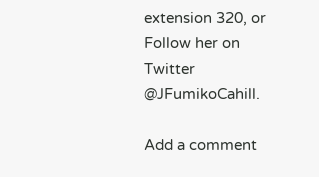extension 320, or Follow her on Twitter @JFumikoCahill.

Add a comment